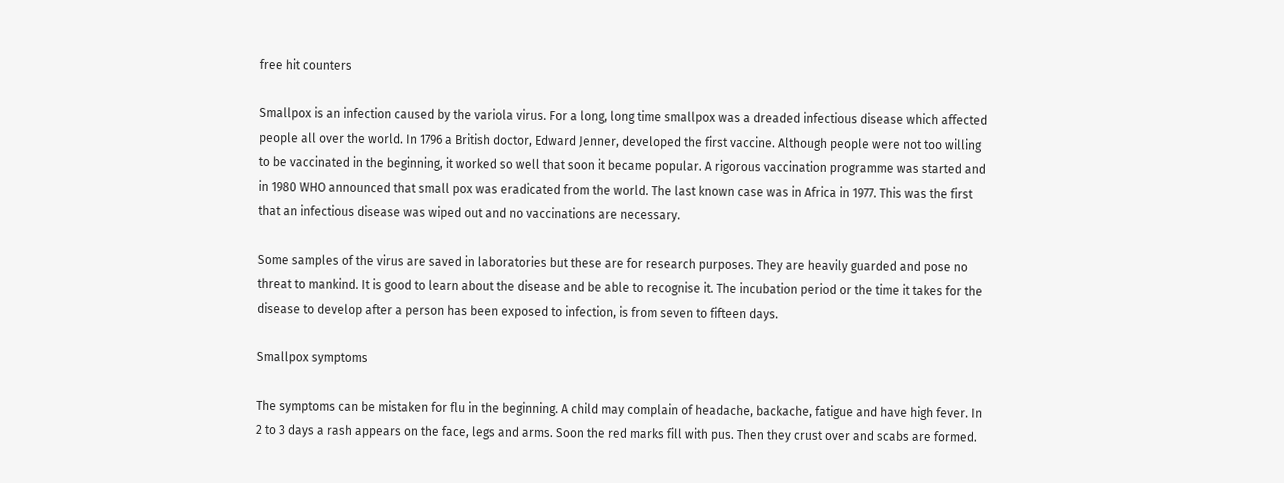free hit counters

Smallpox is an infection caused by the variola virus. For a long, long time smallpox was a dreaded infectious disease which affected people all over the world. In 1796 a British doctor, Edward Jenner, developed the first vaccine. Although people were not too willing to be vaccinated in the beginning, it worked so well that soon it became popular. A rigorous vaccination programme was started and in 1980 WHO announced that small pox was eradicated from the world. The last known case was in Africa in 1977. This was the first that an infectious disease was wiped out and no vaccinations are necessary.

Some samples of the virus are saved in laboratories but these are for research purposes. They are heavily guarded and pose no threat to mankind. It is good to learn about the disease and be able to recognise it. The incubation period or the time it takes for the disease to develop after a person has been exposed to infection, is from seven to fifteen days.

Smallpox symptoms

The symptoms can be mistaken for flu in the beginning. A child may complain of headache, backache, fatigue and have high fever. In 2 to 3 days a rash appears on the face, legs and arms. Soon the red marks fill with pus. Then they crust over and scabs are formed.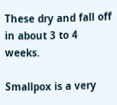These dry and fall off in about 3 to 4 weeks.

Smallpox is a very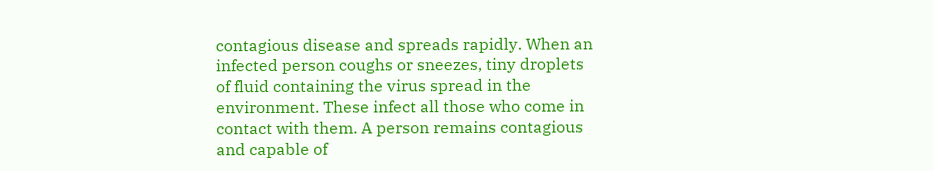contagious disease and spreads rapidly. When an infected person coughs or sneezes, tiny droplets of fluid containing the virus spread in the environment. These infect all those who come in contact with them. A person remains contagious and capable of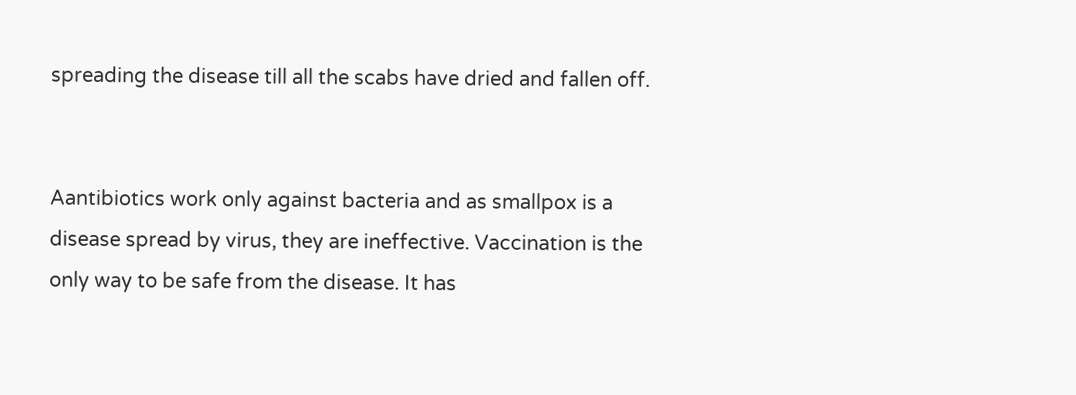spreading the disease till all the scabs have dried and fallen off.


Aantibiotics work only against bacteria and as smallpox is a disease spread by virus, they are ineffective. Vaccination is the only way to be safe from the disease. It has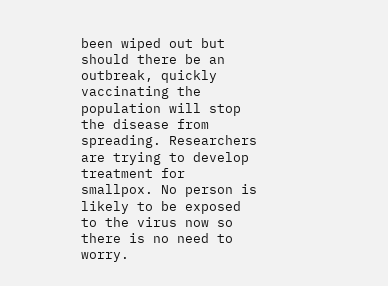been wiped out but should there be an outbreak, quickly vaccinating the population will stop the disease from spreading. Researchers are trying to develop treatment for smallpox. No person is likely to be exposed to the virus now so there is no need to worry.